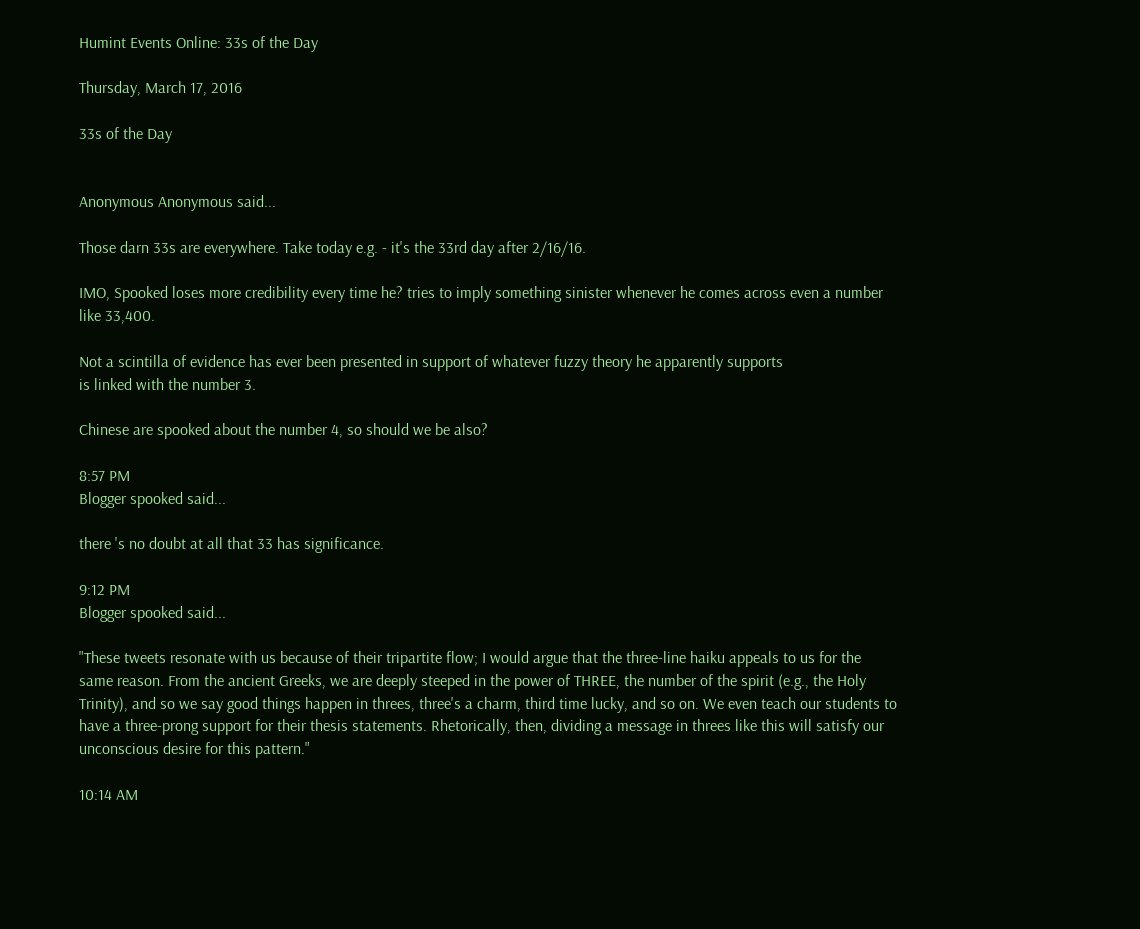Humint Events Online: 33s of the Day

Thursday, March 17, 2016

33s of the Day


Anonymous Anonymous said...

Those darn 33s are everywhere. Take today e.g. - it's the 33rd day after 2/16/16.

IMO, Spooked loses more credibility every time he? tries to imply something sinister whenever he comes across even a number like 33,400.

Not a scintilla of evidence has ever been presented in support of whatever fuzzy theory he apparently supports
is linked with the number 3.

Chinese are spooked about the number 4, so should we be also?

8:57 PM
Blogger spooked said...

there 's no doubt at all that 33 has significance.

9:12 PM
Blogger spooked said...

"These tweets resonate with us because of their tripartite flow; I would argue that the three-line haiku appeals to us for the same reason. From the ancient Greeks, we are deeply steeped in the power of THREE, the number of the spirit (e.g., the Holy Trinity), and so we say good things happen in threes, three's a charm, third time lucky, and so on. We even teach our students to have a three-prong support for their thesis statements. Rhetorically, then, dividing a message in threes like this will satisfy our unconscious desire for this pattern."

10:14 AM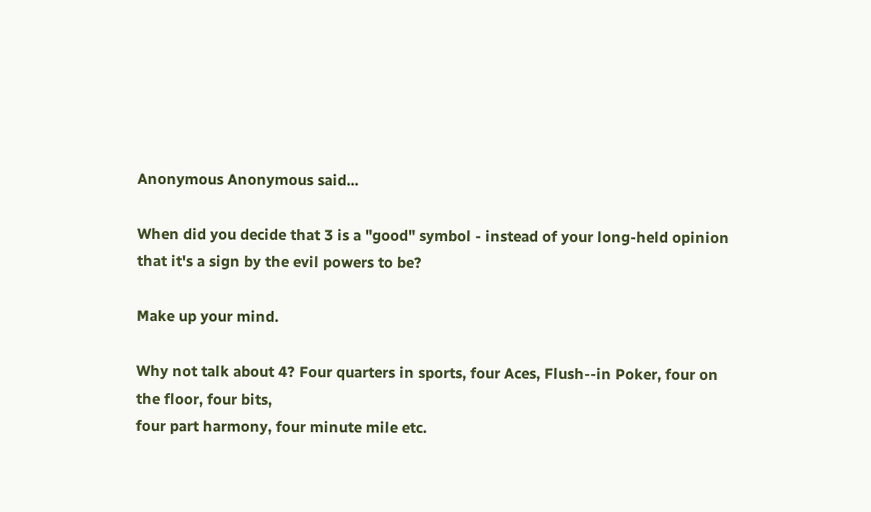Anonymous Anonymous said...

When did you decide that 3 is a "good" symbol - instead of your long-held opinion that it's a sign by the evil powers to be?

Make up your mind.

Why not talk about 4? Four quarters in sports, four Aces, Flush--in Poker, four on the floor, four bits,
four part harmony, four minute mile etc.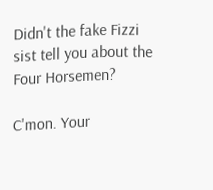Didn't the fake Fizzi sist tell you about the Four Horsemen?

C'mon. Your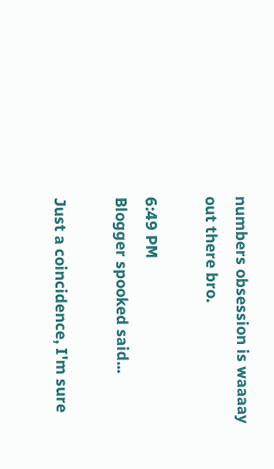numbers obsession is waaaay out there bro.

6:49 PM
Blogger spooked said...

Just a coincidence, I'm sure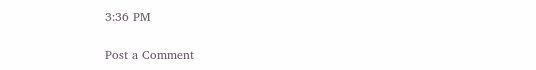3:36 PM

Post a Comment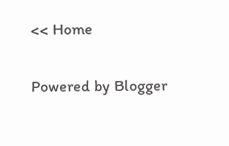<< Home

Powered by Blogger